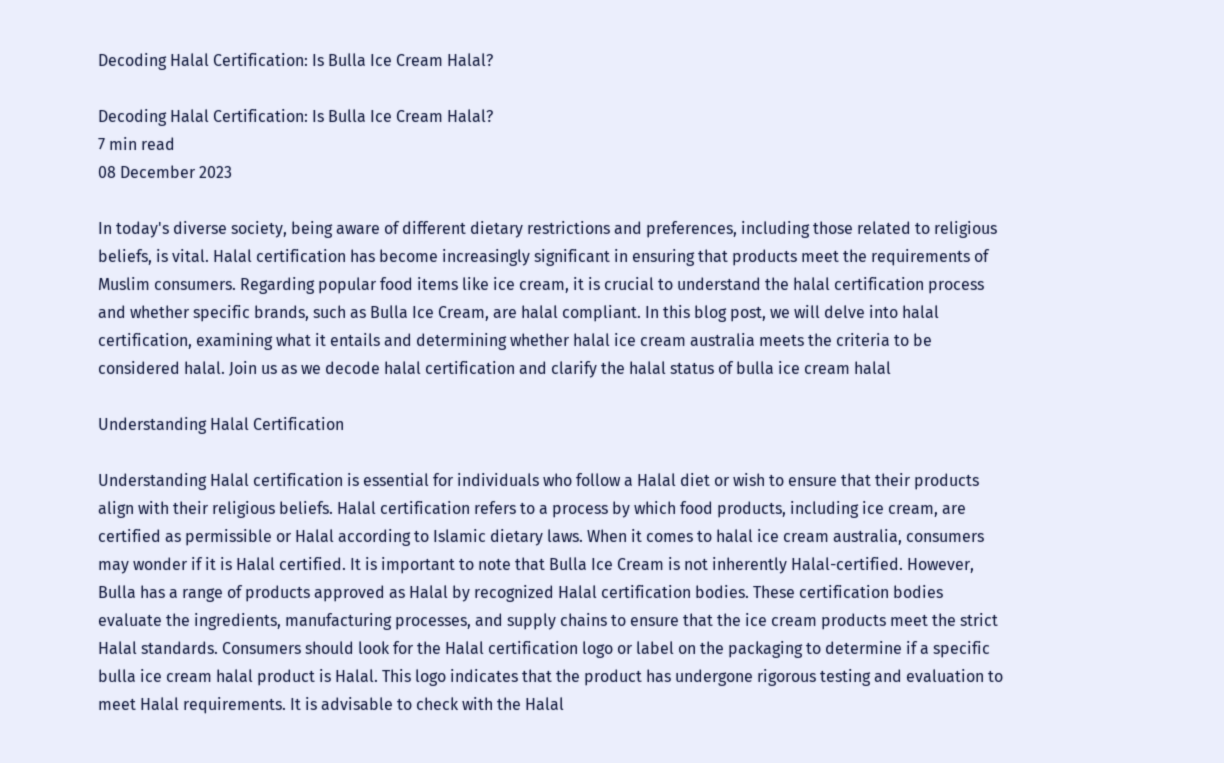Decoding Halal Certification: Is Bulla Ice Cream Halal?

Decoding Halal Certification: Is Bulla Ice Cream Halal?
7 min read
08 December 2023

In today's diverse society, being aware of different dietary restrictions and preferences, including those related to religious beliefs, is vital. Halal certification has become increasingly significant in ensuring that products meet the requirements of Muslim consumers. Regarding popular food items like ice cream, it is crucial to understand the halal certification process and whether specific brands, such as Bulla Ice Cream, are halal compliant. In this blog post, we will delve into halal certification, examining what it entails and determining whether halal ice cream australia meets the criteria to be considered halal. Join us as we decode halal certification and clarify the halal status of bulla ice cream halal

Understanding Halal Certification

Understanding Halal certification is essential for individuals who follow a Halal diet or wish to ensure that their products align with their religious beliefs. Halal certification refers to a process by which food products, including ice cream, are certified as permissible or Halal according to Islamic dietary laws. When it comes to halal ice cream australia, consumers may wonder if it is Halal certified. It is important to note that Bulla Ice Cream is not inherently Halal-certified. However, Bulla has a range of products approved as Halal by recognized Halal certification bodies. These certification bodies evaluate the ingredients, manufacturing processes, and supply chains to ensure that the ice cream products meet the strict Halal standards. Consumers should look for the Halal certification logo or label on the packaging to determine if a specific bulla ice cream halal product is Halal. This logo indicates that the product has undergone rigorous testing and evaluation to meet Halal requirements. It is advisable to check with the Halal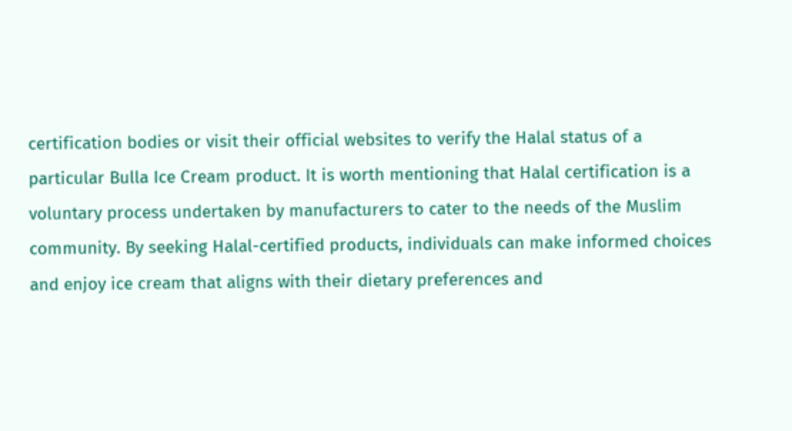certification bodies or visit their official websites to verify the Halal status of a particular Bulla Ice Cream product. It is worth mentioning that Halal certification is a voluntary process undertaken by manufacturers to cater to the needs of the Muslim community. By seeking Halal-certified products, individuals can make informed choices and enjoy ice cream that aligns with their dietary preferences and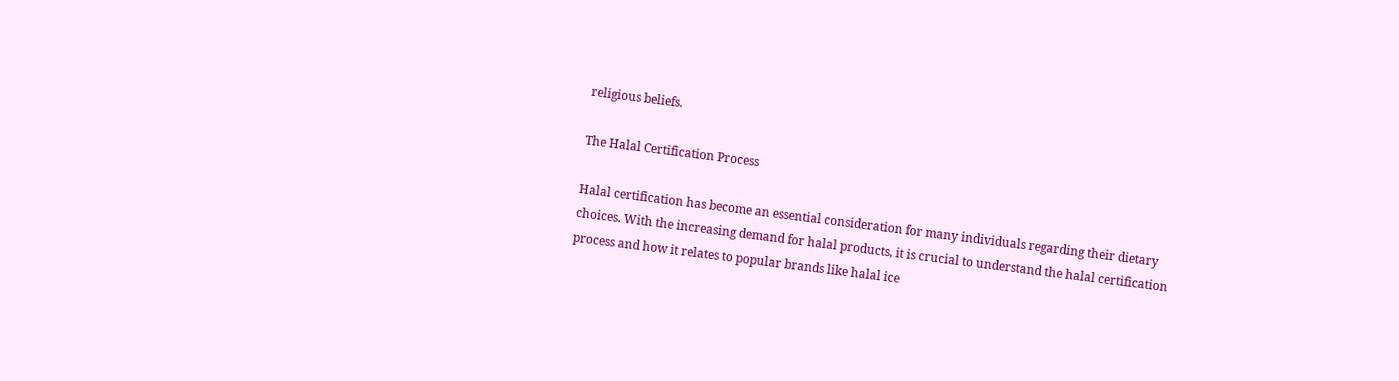religious beliefs.

The Halal Certification Process

Halal certification has become an essential consideration for many individuals regarding their dietary choices. With the increasing demand for halal products, it is crucial to understand the halal certification process and how it relates to popular brands like halal ice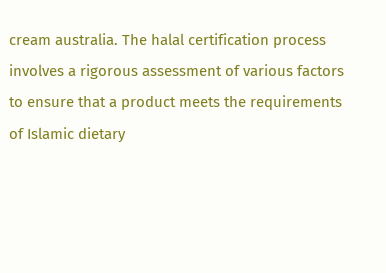cream australia. The halal certification process involves a rigorous assessment of various factors to ensure that a product meets the requirements of Islamic dietary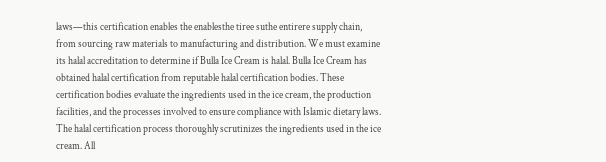laws—this certification enables the enablesthe tiree suthe entirere supply chain, from sourcing raw materials to manufacturing and distribution. We must examine its halal accreditation to determine if Bulla Ice Cream is halal. Bulla Ice Cream has obtained halal certification from reputable halal certification bodies. These certification bodies evaluate the ingredients used in the ice cream, the production facilities, and the processes involved to ensure compliance with Islamic dietary laws. The halal certification process thoroughly scrutinizes the ingredients used in the ice cream. All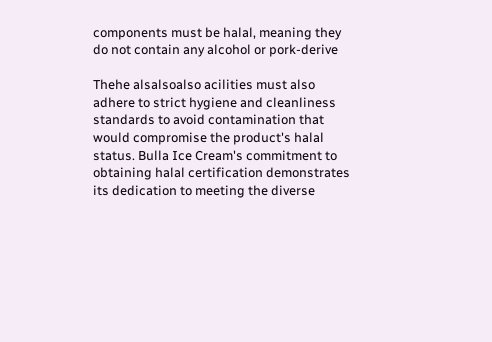components must be halal, meaning they do not contain any alcohol or pork-derive

Thehe alsalsoalso acilities must also adhere to strict hygiene and cleanliness standards to avoid contamination that would compromise the product's halal status. Bulla Ice Cream's commitment to obtaining halal certification demonstrates its dedication to meeting the diverse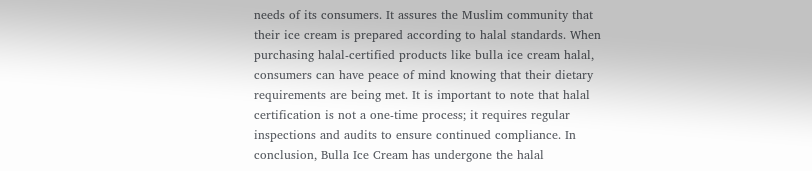needs of its consumers. It assures the Muslim community that their ice cream is prepared according to halal standards. When purchasing halal-certified products like bulla ice cream halal, consumers can have peace of mind knowing that their dietary requirements are being met. It is important to note that halal certification is not a one-time process; it requires regular inspections and audits to ensure continued compliance. In conclusion, Bulla Ice Cream has undergone the halal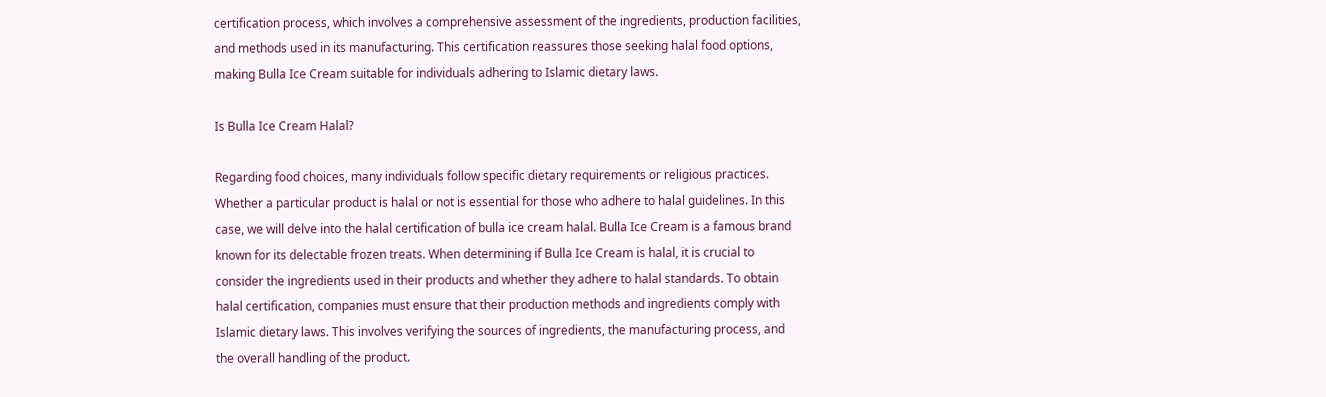certification process, which involves a comprehensive assessment of the ingredients, production facilities, and methods used in its manufacturing. This certification reassures those seeking halal food options, making Bulla Ice Cream suitable for individuals adhering to Islamic dietary laws.

Is Bulla Ice Cream Halal?

Regarding food choices, many individuals follow specific dietary requirements or religious practices. Whether a particular product is halal or not is essential for those who adhere to halal guidelines. In this case, we will delve into the halal certification of bulla ice cream halal. Bulla Ice Cream is a famous brand known for its delectable frozen treats. When determining if Bulla Ice Cream is halal, it is crucial to consider the ingredients used in their products and whether they adhere to halal standards. To obtain halal certification, companies must ensure that their production methods and ingredients comply with Islamic dietary laws. This involves verifying the sources of ingredients, the manufacturing process, and the overall handling of the product.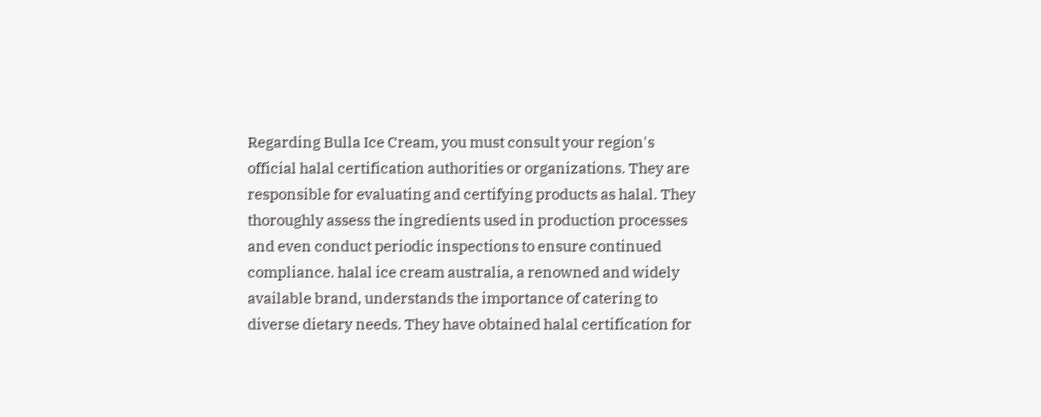Regarding Bulla Ice Cream, you must consult your region's official halal certification authorities or organizations. They are responsible for evaluating and certifying products as halal. They thoroughly assess the ingredients used in production processes and even conduct periodic inspections to ensure continued compliance. halal ice cream australia, a renowned and widely available brand, understands the importance of catering to diverse dietary needs. They have obtained halal certification for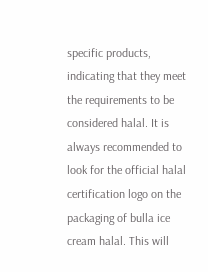specific products, indicating that they meet the requirements to be considered halal. It is always recommended to look for the official halal certification logo on the packaging of bulla ice cream halal. This will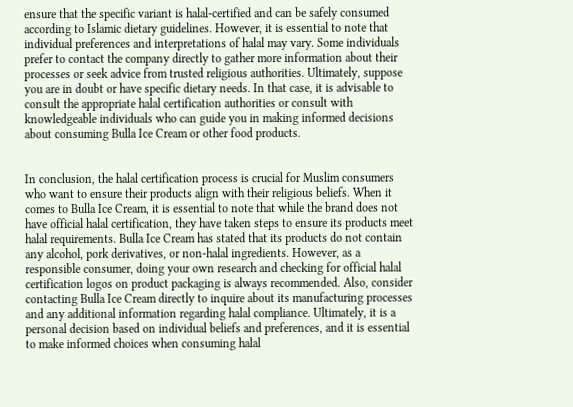ensure that the specific variant is halal-certified and can be safely consumed according to Islamic dietary guidelines. However, it is essential to note that individual preferences and interpretations of halal may vary. Some individuals prefer to contact the company directly to gather more information about their processes or seek advice from trusted religious authorities. Ultimately, suppose you are in doubt or have specific dietary needs. In that case, it is advisable to consult the appropriate halal certification authorities or consult with knowledgeable individuals who can guide you in making informed decisions about consuming Bulla Ice Cream or other food products.


In conclusion, the halal certification process is crucial for Muslim consumers who want to ensure their products align with their religious beliefs. When it comes to Bulla Ice Cream, it is essential to note that while the brand does not have official halal certification, they have taken steps to ensure its products meet halal requirements. Bulla Ice Cream has stated that its products do not contain any alcohol, pork derivatives, or non-halal ingredients. However, as a responsible consumer, doing your own research and checking for official halal certification logos on product packaging is always recommended. Also, consider contacting Bulla Ice Cream directly to inquire about its manufacturing processes and any additional information regarding halal compliance. Ultimately, it is a personal decision based on individual beliefs and preferences, and it is essential to make informed choices when consuming halal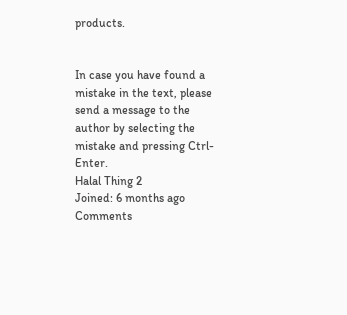products.


In case you have found a mistake in the text, please send a message to the author by selecting the mistake and pressing Ctrl-Enter.
Halal Thing 2
Joined: 6 months ago
Comments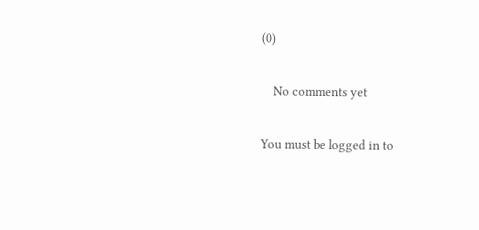(0)

    No comments yet

You must be logged in to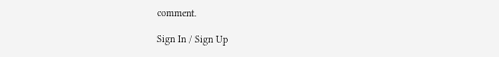comment.

Sign In / Sign Up